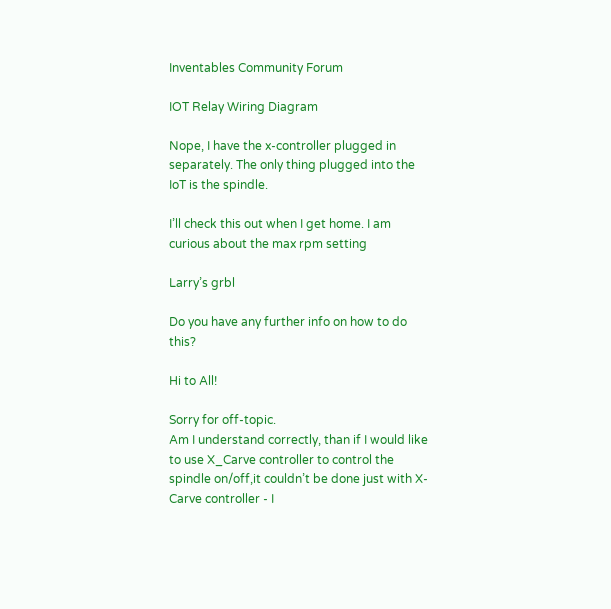Inventables Community Forum

IOT Relay Wiring Diagram

Nope, I have the x-controller plugged in separately. The only thing plugged into the IoT is the spindle.

I’ll check this out when I get home. I am curious about the max rpm setting

Larry’s grbl

Do you have any further info on how to do this?

Hi to All!

Sorry for off-topic.
Am I understand correctly, than if I would like to use X_Carve controller to control the spindle on/off,it couldn’t be done just with X-Carve controller - I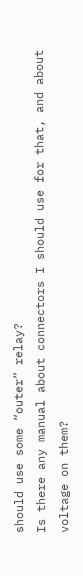should use some “outer” relay?
Is there any manual about connectors I should use for that, and about voltage on them?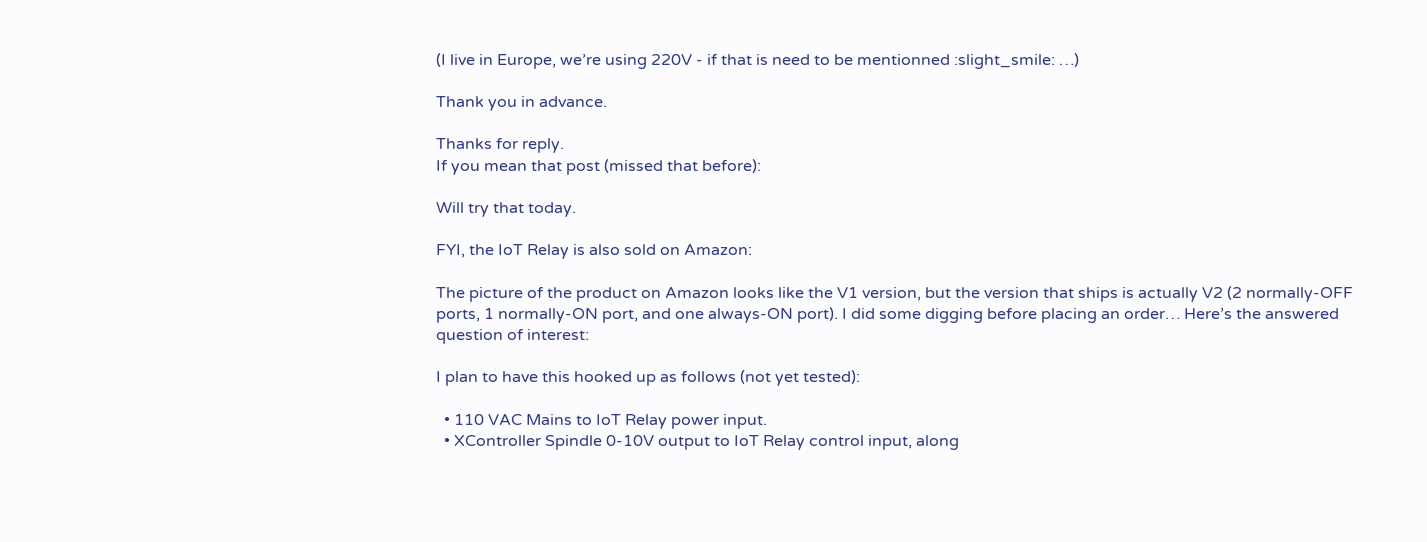(I live in Europe, we’re using 220V - if that is need to be mentionned :slight_smile: …)

Thank you in advance.

Thanks for reply.
If you mean that post (missed that before):

Will try that today.

FYI, the IoT Relay is also sold on Amazon:

The picture of the product on Amazon looks like the V1 version, but the version that ships is actually V2 (2 normally-OFF ports, 1 normally-ON port, and one always-ON port). I did some digging before placing an order… Here’s the answered question of interest:

I plan to have this hooked up as follows (not yet tested):

  • 110 VAC Mains to IoT Relay power input.
  • XController Spindle 0-10V output to IoT Relay control input, along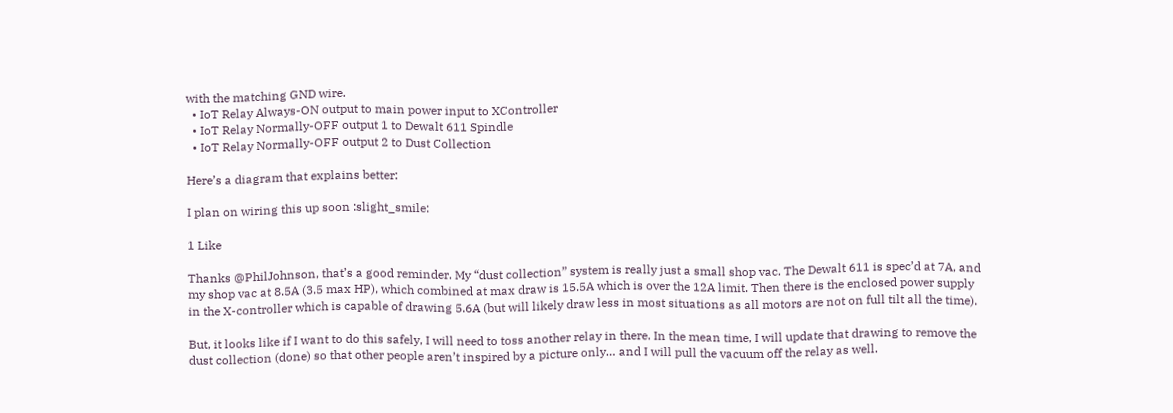with the matching GND wire.
  • IoT Relay Always-ON output to main power input to XController
  • IoT Relay Normally-OFF output 1 to Dewalt 611 Spindle
  • IoT Relay Normally-OFF output 2 to Dust Collection

Here’s a diagram that explains better:

I plan on wiring this up soon :slight_smile:

1 Like

Thanks @PhilJohnson, that’s a good reminder. My “dust collection” system is really just a small shop vac. The Dewalt 611 is spec’d at 7A, and my shop vac at 8.5A (3.5 max HP), which combined at max draw is 15.5A which is over the 12A limit. Then there is the enclosed power supply in the X-controller which is capable of drawing 5.6A (but will likely draw less in most situations as all motors are not on full tilt all the time).

But, it looks like if I want to do this safely, I will need to toss another relay in there. In the mean time, I will update that drawing to remove the dust collection (done) so that other people aren’t inspired by a picture only… and I will pull the vacuum off the relay as well.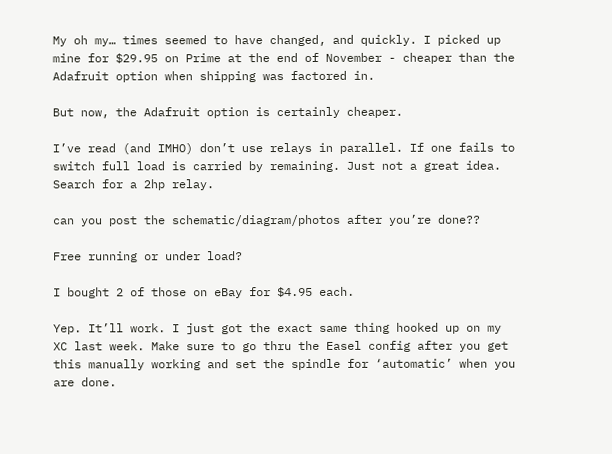My oh my… times seemed to have changed, and quickly. I picked up mine for $29.95 on Prime at the end of November - cheaper than the Adafruit option when shipping was factored in.

But now, the Adafruit option is certainly cheaper.

I’ve read (and IMHO) don’t use relays in parallel. If one fails to switch full load is carried by remaining. Just not a great idea.
Search for a 2hp relay.

can you post the schematic/diagram/photos after you’re done??

Free running or under load?

I bought 2 of those on eBay for $4.95 each.

Yep. It’ll work. I just got the exact same thing hooked up on my XC last week. Make sure to go thru the Easel config after you get this manually working and set the spindle for ‘automatic’ when you are done.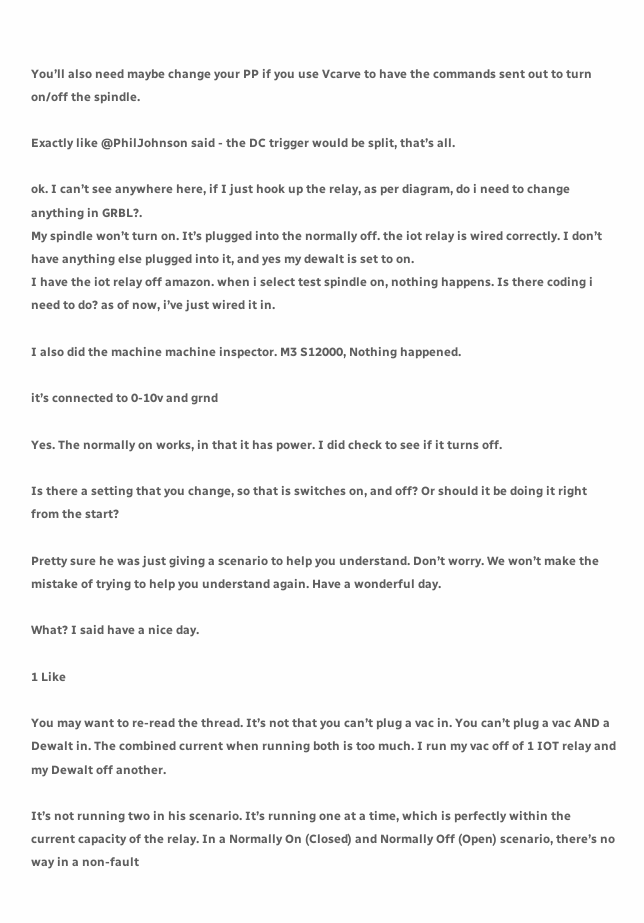You’ll also need maybe change your PP if you use Vcarve to have the commands sent out to turn on/off the spindle.

Exactly like @PhilJohnson said - the DC trigger would be split, that’s all.

ok. I can’t see anywhere here, if I just hook up the relay, as per diagram, do i need to change anything in GRBL?.
My spindle won’t turn on. It’s plugged into the normally off. the iot relay is wired correctly. I don’t have anything else plugged into it, and yes my dewalt is set to on.
I have the iot relay off amazon. when i select test spindle on, nothing happens. Is there coding i need to do? as of now, i’ve just wired it in.

I also did the machine machine inspector. M3 S12000, Nothing happened.

it’s connected to 0-10v and grnd

Yes. The normally on works, in that it has power. I did check to see if it turns off.

Is there a setting that you change, so that is switches on, and off? Or should it be doing it right from the start?

Pretty sure he was just giving a scenario to help you understand. Don’t worry. We won’t make the mistake of trying to help you understand again. Have a wonderful day.

What? I said have a nice day.

1 Like

You may want to re-read the thread. It’s not that you can’t plug a vac in. You can’t plug a vac AND a Dewalt in. The combined current when running both is too much. I run my vac off of 1 IOT relay and my Dewalt off another.

It’s not running two in his scenario. It’s running one at a time, which is perfectly within the current capacity of the relay. In a Normally On (Closed) and Normally Off (Open) scenario, there’s no way in a non-fault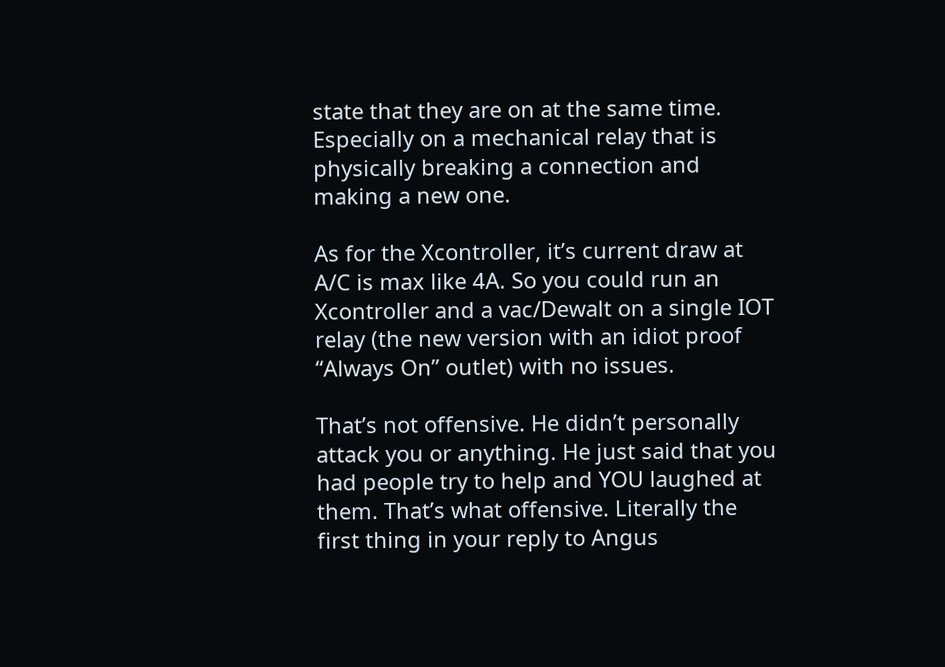state that they are on at the same time. Especially on a mechanical relay that is physically breaking a connection and making a new one.

As for the Xcontroller, it’s current draw at A/C is max like 4A. So you could run an Xcontroller and a vac/Dewalt on a single IOT relay (the new version with an idiot proof “Always On” outlet) with no issues.

That’s not offensive. He didn’t personally attack you or anything. He just said that you had people try to help and YOU laughed at them. That’s what offensive. Literally the first thing in your reply to Angus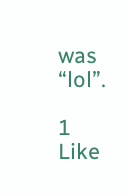was “lol”.

1 Like